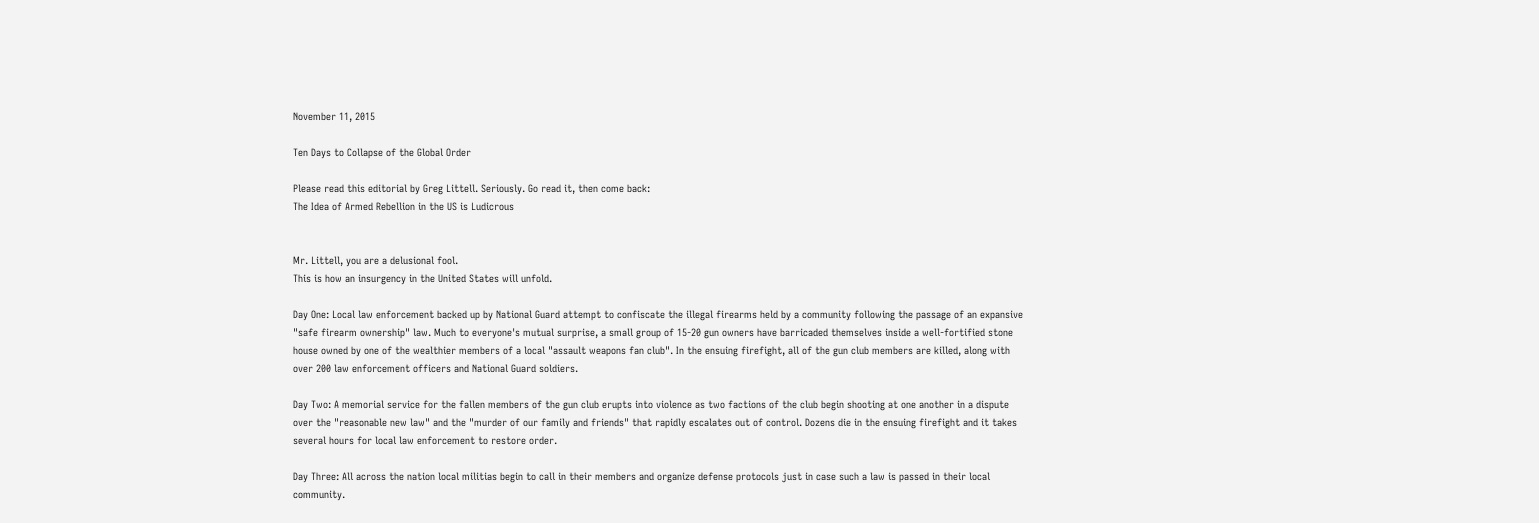November 11, 2015

Ten Days to Collapse of the Global Order

Please read this editorial by Greg Littell. Seriously. Go read it, then come back:
The Idea of Armed Rebellion in the US is Ludicrous


Mr. Littell, you are a delusional fool.
This is how an insurgency in the United States will unfold.

Day One: Local law enforcement backed up by National Guard attempt to confiscate the illegal firearms held by a community following the passage of an expansive "safe firearm ownership" law. Much to everyone's mutual surprise, a small group of 15-20 gun owners have barricaded themselves inside a well-fortified stone house owned by one of the wealthier members of a local "assault weapons fan club". In the ensuing firefight, all of the gun club members are killed, along with over 200 law enforcement officers and National Guard soldiers.

Day Two: A memorial service for the fallen members of the gun club erupts into violence as two factions of the club begin shooting at one another in a dispute over the "reasonable new law" and the "murder of our family and friends" that rapidly escalates out of control. Dozens die in the ensuing firefight and it takes several hours for local law enforcement to restore order.

Day Three: All across the nation local militias begin to call in their members and organize defense protocols just in case such a law is passed in their local community.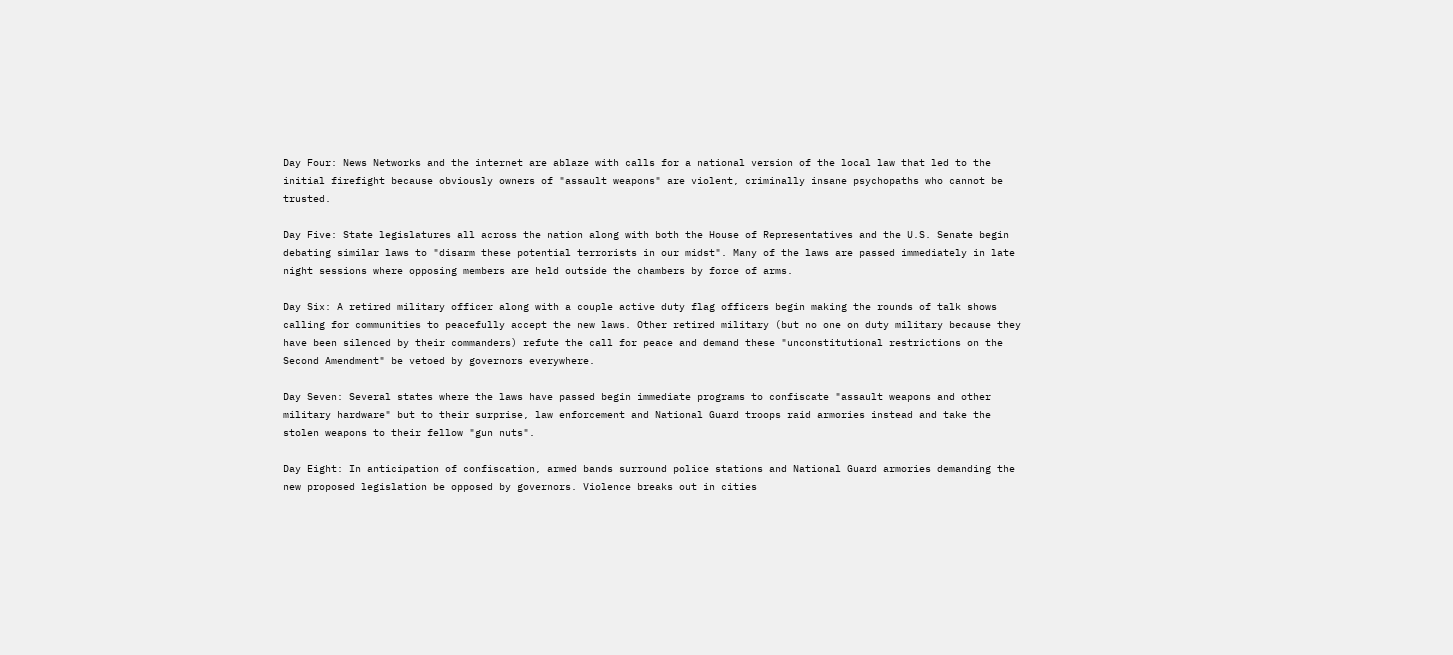Day Four: News Networks and the internet are ablaze with calls for a national version of the local law that led to the initial firefight because obviously owners of "assault weapons" are violent, criminally insane psychopaths who cannot be trusted.

Day Five: State legislatures all across the nation along with both the House of Representatives and the U.S. Senate begin debating similar laws to "disarm these potential terrorists in our midst". Many of the laws are passed immediately in late night sessions where opposing members are held outside the chambers by force of arms.

Day Six: A retired military officer along with a couple active duty flag officers begin making the rounds of talk shows calling for communities to peacefully accept the new laws. Other retired military (but no one on duty military because they have been silenced by their commanders) refute the call for peace and demand these "unconstitutional restrictions on the Second Amendment" be vetoed by governors everywhere.

Day Seven: Several states where the laws have passed begin immediate programs to confiscate "assault weapons and other military hardware" but to their surprise, law enforcement and National Guard troops raid armories instead and take the stolen weapons to their fellow "gun nuts".

Day Eight: In anticipation of confiscation, armed bands surround police stations and National Guard armories demanding the new proposed legislation be opposed by governors. Violence breaks out in cities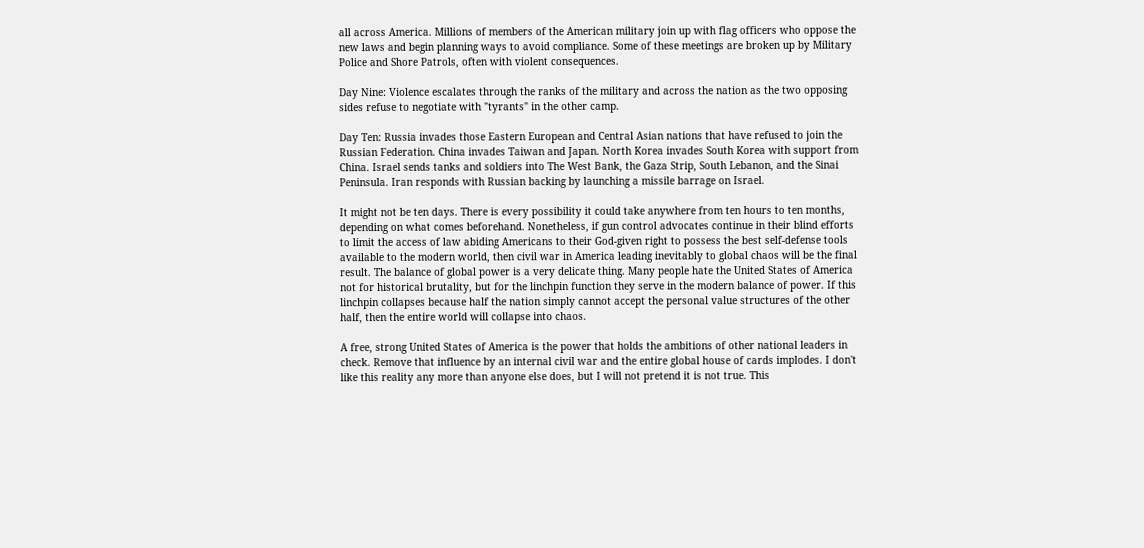all across America. Millions of members of the American military join up with flag officers who oppose the new laws and begin planning ways to avoid compliance. Some of these meetings are broken up by Military Police and Shore Patrols, often with violent consequences.

Day Nine: Violence escalates through the ranks of the military and across the nation as the two opposing sides refuse to negotiate with "tyrants" in the other camp.

Day Ten: Russia invades those Eastern European and Central Asian nations that have refused to join the Russian Federation. China invades Taiwan and Japan. North Korea invades South Korea with support from China. Israel sends tanks and soldiers into The West Bank, the Gaza Strip, South Lebanon, and the Sinai Peninsula. Iran responds with Russian backing by launching a missile barrage on Israel.

It might not be ten days. There is every possibility it could take anywhere from ten hours to ten months, depending on what comes beforehand. Nonetheless, if gun control advocates continue in their blind efforts to limit the access of law abiding Americans to their God-given right to possess the best self-defense tools available to the modern world, then civil war in America leading inevitably to global chaos will be the final result. The balance of global power is a very delicate thing. Many people hate the United States of America not for historical brutality, but for the linchpin function they serve in the modern balance of power. If this linchpin collapses because half the nation simply cannot accept the personal value structures of the other half, then the entire world will collapse into chaos.

A free, strong United States of America is the power that holds the ambitions of other national leaders in check. Remove that influence by an internal civil war and the entire global house of cards implodes. I don't like this reality any more than anyone else does, but I will not pretend it is not true. This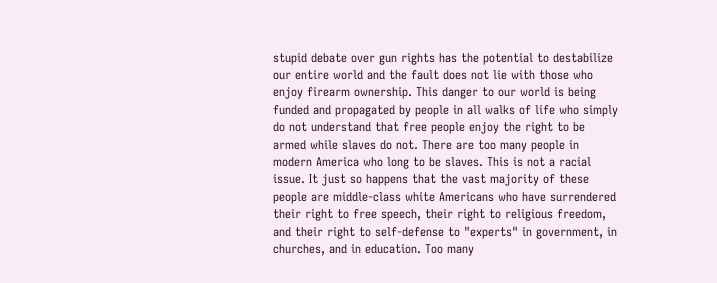stupid debate over gun rights has the potential to destabilize our entire world and the fault does not lie with those who enjoy firearm ownership. This danger to our world is being funded and propagated by people in all walks of life who simply do not understand that free people enjoy the right to be armed while slaves do not. There are too many people in modern America who long to be slaves. This is not a racial issue. It just so happens that the vast majority of these people are middle-class white Americans who have surrendered their right to free speech, their right to religious freedom, and their right to self-defense to "experts" in government, in churches, and in education. Too many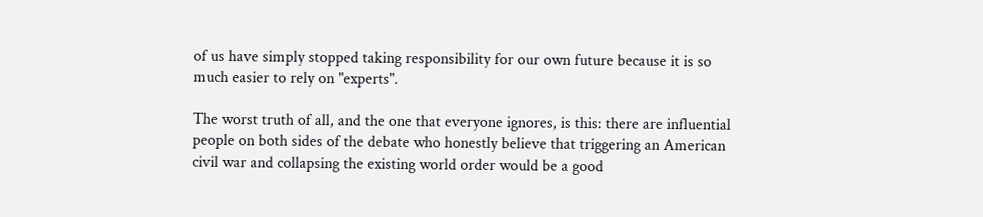of us have simply stopped taking responsibility for our own future because it is so much easier to rely on "experts".

The worst truth of all, and the one that everyone ignores, is this: there are influential people on both sides of the debate who honestly believe that triggering an American civil war and collapsing the existing world order would be a good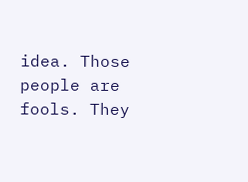idea. Those people are fools. They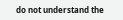do not understand the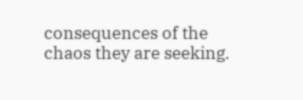consequences of the chaos they are seeking.